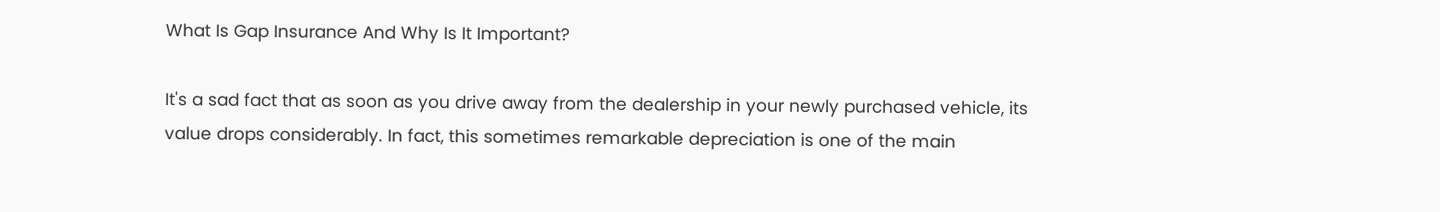What Is Gap Insurance And Why Is It Important?

It's a sad fact that as soon as you drive away from the dealership in your newly purchased vehicle, its value drops considerably. In fact, this sometimes remarkable depreciation is one of the main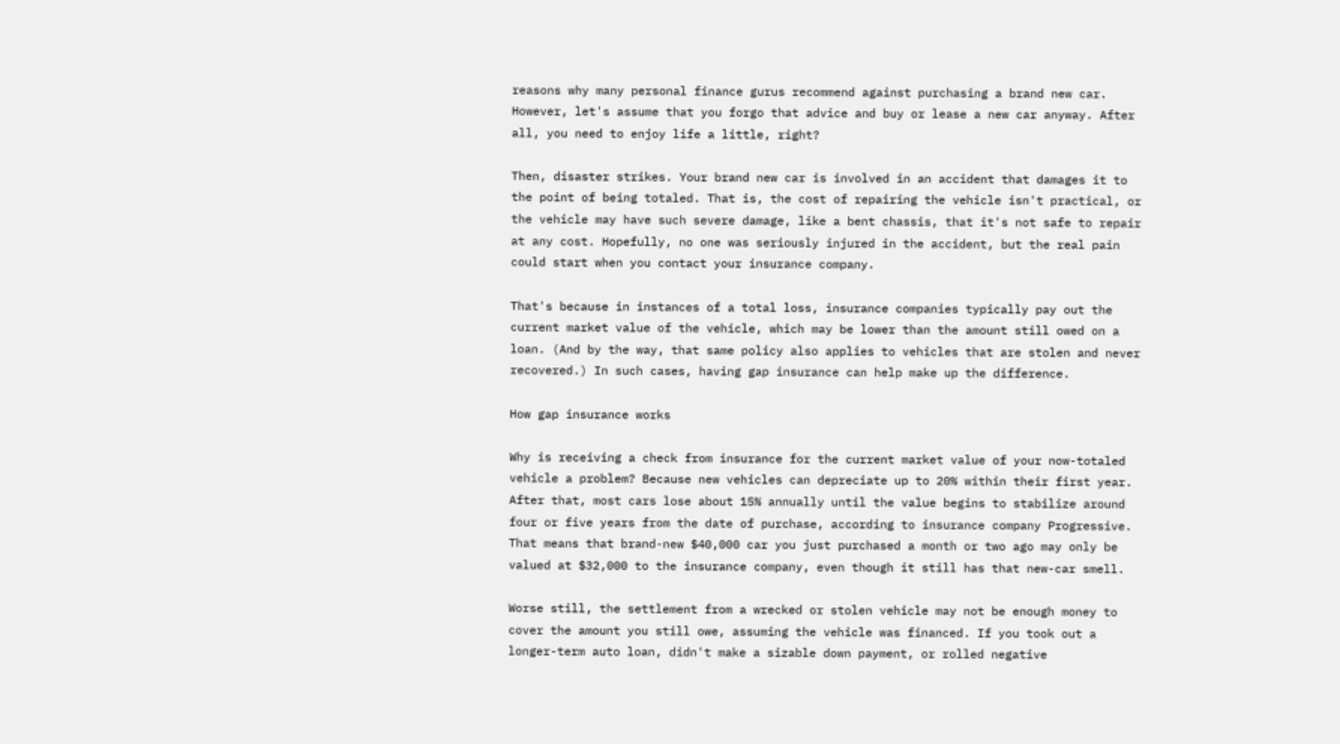reasons why many personal finance gurus recommend against purchasing a brand new car. However, let's assume that you forgo that advice and buy or lease a new car anyway. After all, you need to enjoy life a little, right?

Then, disaster strikes. Your brand new car is involved in an accident that damages it to the point of being totaled. That is, the cost of repairing the vehicle isn't practical, or the vehicle may have such severe damage, like a bent chassis, that it's not safe to repair at any cost. Hopefully, no one was seriously injured in the accident, but the real pain could start when you contact your insurance company.

That's because in instances of a total loss, insurance companies typically pay out the current market value of the vehicle, which may be lower than the amount still owed on a loan. (And by the way, that same policy also applies to vehicles that are stolen and never recovered.) In such cases, having gap insurance can help make up the difference.

How gap insurance works

Why is receiving a check from insurance for the current market value of your now-totaled vehicle a problem? Because new vehicles can depreciate up to 20% within their first year. After that, most cars lose about 15% annually until the value begins to stabilize around four or five years from the date of purchase, according to insurance company Progressive. That means that brand-new $40,000 car you just purchased a month or two ago may only be valued at $32,000 to the insurance company, even though it still has that new-car smell.

Worse still, the settlement from a wrecked or stolen vehicle may not be enough money to cover the amount you still owe, assuming the vehicle was financed. If you took out a longer-term auto loan, didn't make a sizable down payment, or rolled negative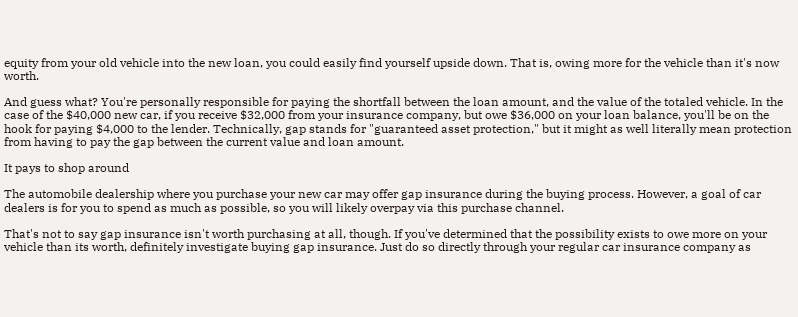equity from your old vehicle into the new loan, you could easily find yourself upside down. That is, owing more for the vehicle than it's now worth.

And guess what? You're personally responsible for paying the shortfall between the loan amount, and the value of the totaled vehicle. In the case of the $40,000 new car, if you receive $32,000 from your insurance company, but owe $36,000 on your loan balance, you'll be on the hook for paying $4,000 to the lender. Technically, gap stands for "guaranteed asset protection," but it might as well literally mean protection from having to pay the gap between the current value and loan amount.

It pays to shop around

The automobile dealership where you purchase your new car may offer gap insurance during the buying process. However, a goal of car dealers is for you to spend as much as possible, so you will likely overpay via this purchase channel.

That's not to say gap insurance isn't worth purchasing at all, though. If you've determined that the possibility exists to owe more on your vehicle than its worth, definitely investigate buying gap insurance. Just do so directly through your regular car insurance company as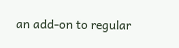an add-on to regular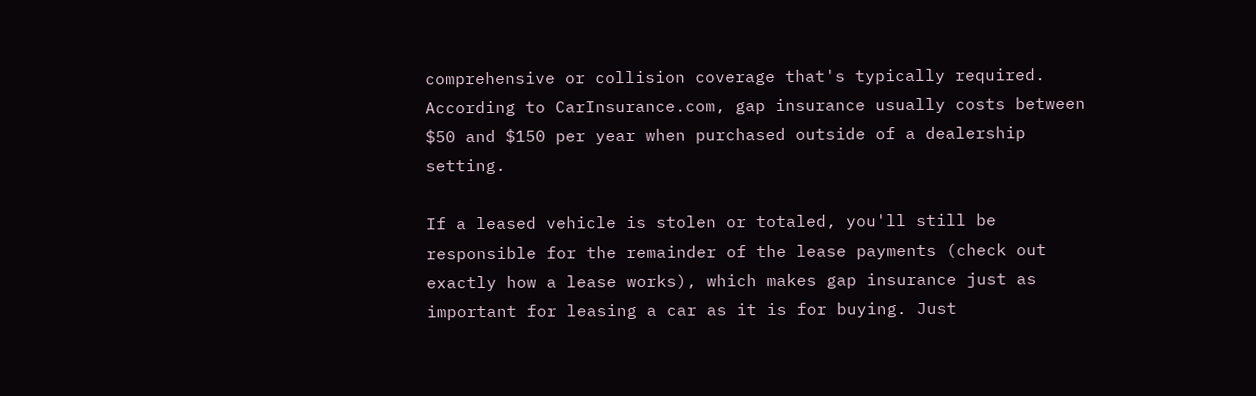comprehensive or collision coverage that's typically required. According to CarInsurance.com, gap insurance usually costs between $50 and $150 per year when purchased outside of a dealership setting.

If a leased vehicle is stolen or totaled, you'll still be responsible for the remainder of the lease payments (check out exactly how a lease works), which makes gap insurance just as important for leasing a car as it is for buying. Just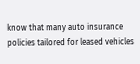know that many auto insurance policies tailored for leased vehicles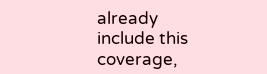already include this coverage,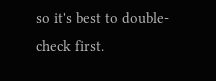so it's best to double-check first.